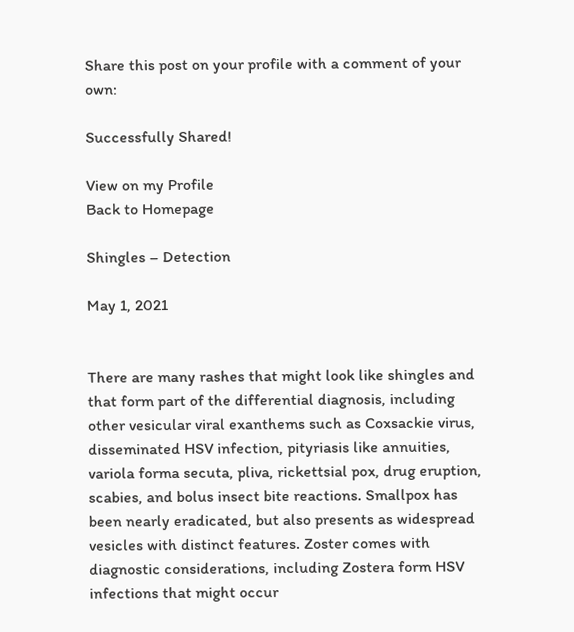Share this post on your profile with a comment of your own:

Successfully Shared!

View on my Profile
Back to Homepage

Shingles – Detection

May 1, 2021


There are many rashes that might look like shingles and that form part of the differential diagnosis, including other vesicular viral exanthems such as Coxsackie virus, disseminated HSV infection, pityriasis like annuities, variola forma secuta, pliva, rickettsial pox, drug eruption, scabies, and bolus insect bite reactions. Smallpox has been nearly eradicated, but also presents as widespread vesicles with distinct features. Zoster comes with diagnostic considerations, including Zostera form HSV infections that might occur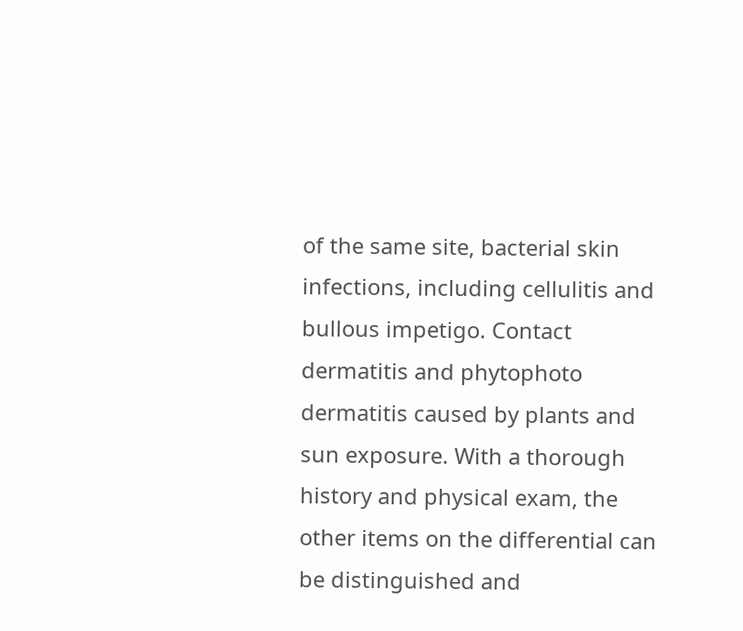of the same site, bacterial skin infections, including cellulitis and bullous impetigo. Contact dermatitis and phytophoto dermatitis caused by plants and sun exposure. With a thorough history and physical exam, the other items on the differential can be distinguished and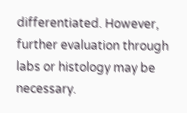differentiated. However, further evaluation through labs or histology may be necessary.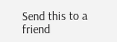Send this to a friend